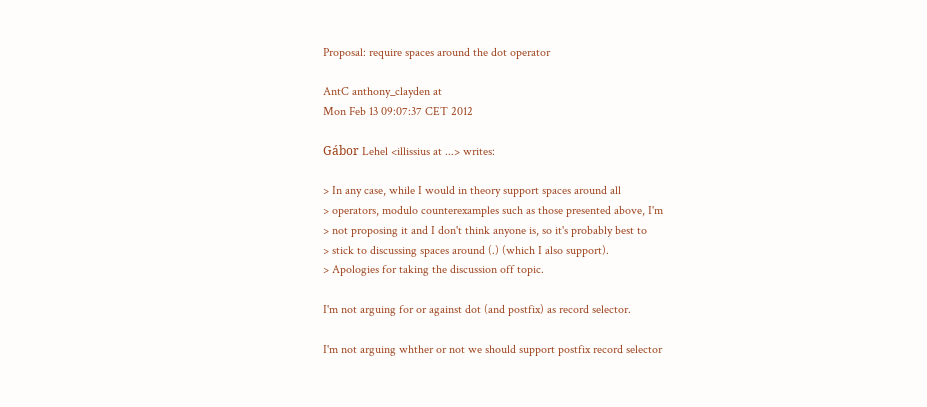Proposal: require spaces around the dot operator

AntC anthony_clayden at
Mon Feb 13 09:07:37 CET 2012

Gábor Lehel <illissius at ...> writes:

> In any case, while I would in theory support spaces around all
> operators, modulo counterexamples such as those presented above, I'm
> not proposing it and I don't think anyone is, so it's probably best to
> stick to discussing spaces around (.) (which I also support).
> Apologies for taking the discussion off topic.

I'm not arguing for or against dot (and postfix) as record selector.

I'm not arguing whther or not we should support postfix record selector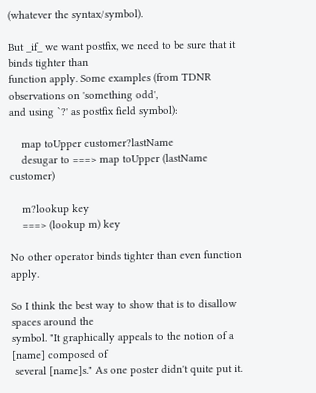(whatever the syntax/symbol).

But _if_ we want postfix, we need to be sure that it binds tighter than
function apply. Some examples (from TDNR observations on 'something odd',
and using `?' as postfix field symbol):

    map toUpper customer?lastName
    desugar to ===> map toUpper (lastName customer)

    m?lookup key
    ===> (lookup m) key

No other operator binds tighter than even function apply.

So I think the best way to show that is to disallow spaces around the
symbol. "It graphically appeals to the notion of a [name] composed of
 several [name]s." As one poster didn't quite put it.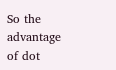So the advantage of dot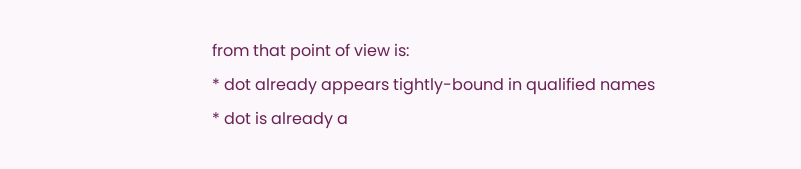from that point of view is:
* dot already appears tightly-bound in qualified names
* dot is already a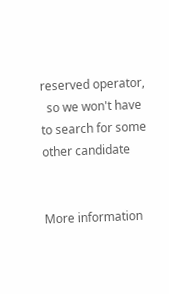reserved operator,
  so we won't have to search for some other candidate


More information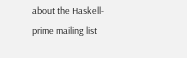about the Haskell-prime mailing list